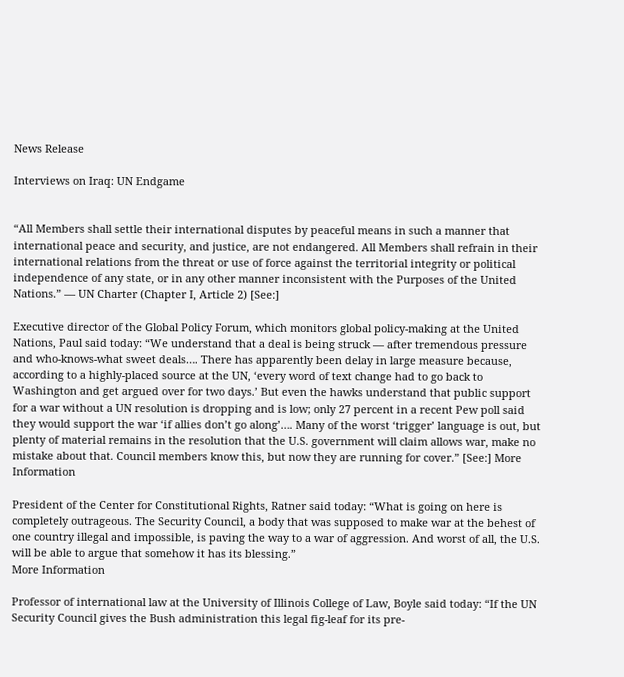News Release

Interviews on Iraq: UN Endgame


“All Members shall settle their international disputes by peaceful means in such a manner that international peace and security, and justice, are not endangered. All Members shall refrain in their international relations from the threat or use of force against the territorial integrity or political independence of any state, or in any other manner inconsistent with the Purposes of the United Nations.” — UN Charter (Chapter I, Article 2) [See:]

Executive director of the Global Policy Forum, which monitors global policy-making at the United Nations, Paul said today: “We understand that a deal is being struck — after tremendous pressure and who-knows-what sweet deals…. There has apparently been delay in large measure because, according to a highly-placed source at the UN, ‘every word of text change had to go back to Washington and get argued over for two days.’ But even the hawks understand that public support for a war without a UN resolution is dropping and is low; only 27 percent in a recent Pew poll said they would support the war ‘if allies don’t go along’…. Many of the worst ‘trigger’ language is out, but plenty of material remains in the resolution that the U.S. government will claim allows war, make no mistake about that. Council members know this, but now they are running for cover.” [See:] More Information

President of the Center for Constitutional Rights, Ratner said today: “What is going on here is completely outrageous. The Security Council, a body that was supposed to make war at the behest of one country illegal and impossible, is paving the way to a war of aggression. And worst of all, the U.S. will be able to argue that somehow it has its blessing.”
More Information

Professor of international law at the University of Illinois College of Law, Boyle said today: “If the UN Security Council gives the Bush administration this legal fig-leaf for its pre-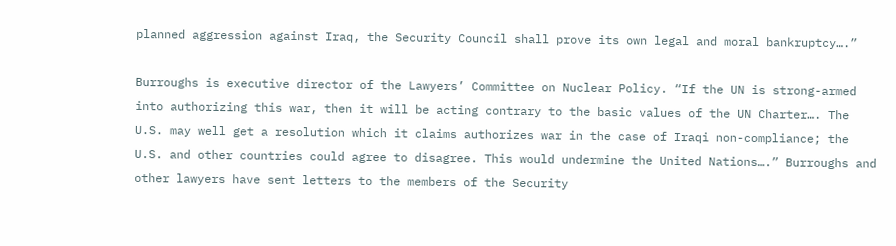planned aggression against Iraq, the Security Council shall prove its own legal and moral bankruptcy….”

Burroughs is executive director of the Lawyers’ Committee on Nuclear Policy. “If the UN is strong-armed into authorizing this war, then it will be acting contrary to the basic values of the UN Charter…. The U.S. may well get a resolution which it claims authorizes war in the case of Iraqi non-compliance; the U.S. and other countries could agree to disagree. This would undermine the United Nations….” Burroughs and other lawyers have sent letters to the members of the Security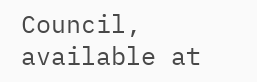Council, available at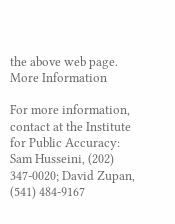the above web page.
More Information

For more information, contact at the Institute for Public Accuracy:
Sam Husseini, (202) 347-0020; David Zupan, (541) 484-9167